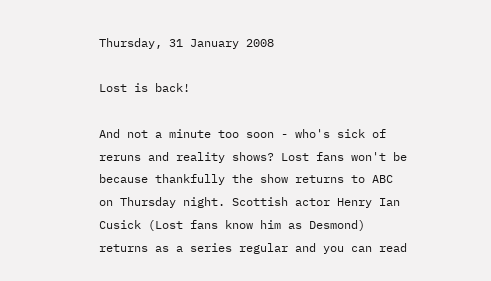Thursday, 31 January 2008

Lost is back!

And not a minute too soon - who's sick of reruns and reality shows? Lost fans won't be because thankfully the show returns to ABC on Thursday night. Scottish actor Henry Ian Cusick (Lost fans know him as Desmond) returns as a series regular and you can read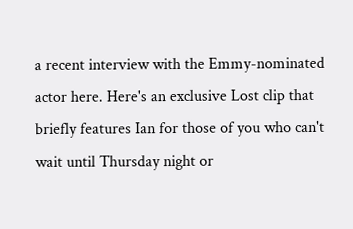a recent interview with the Emmy-nominated actor here. Here's an exclusive Lost clip that briefly features Ian for those of you who can't wait until Thursday night or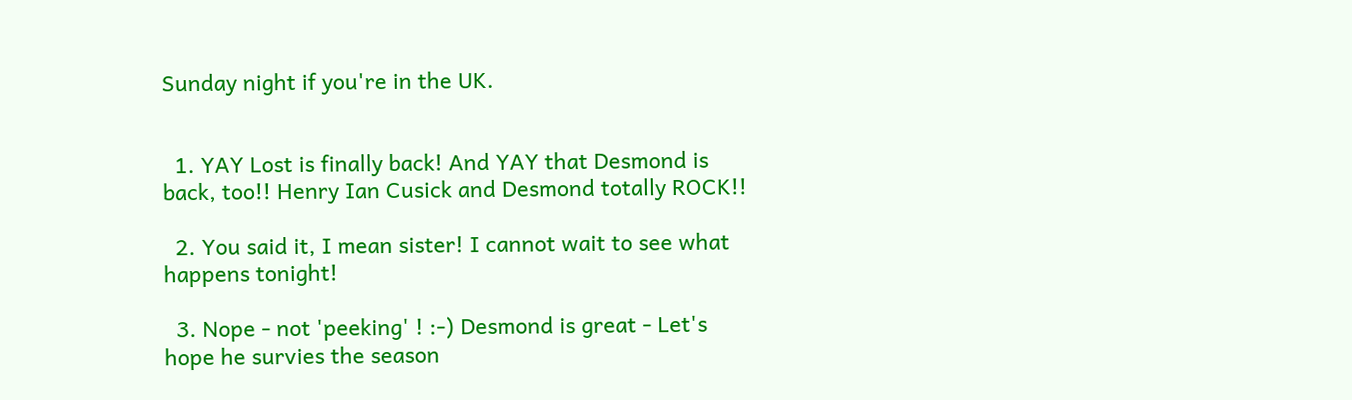Sunday night if you're in the UK.


  1. YAY Lost is finally back! And YAY that Desmond is back, too!! Henry Ian Cusick and Desmond totally ROCK!!

  2. You said it, I mean sister! I cannot wait to see what happens tonight!

  3. Nope - not 'peeking' ! :-) Desmond is great - Let's hope he survies the season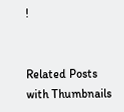!


Related Posts with Thumbnails